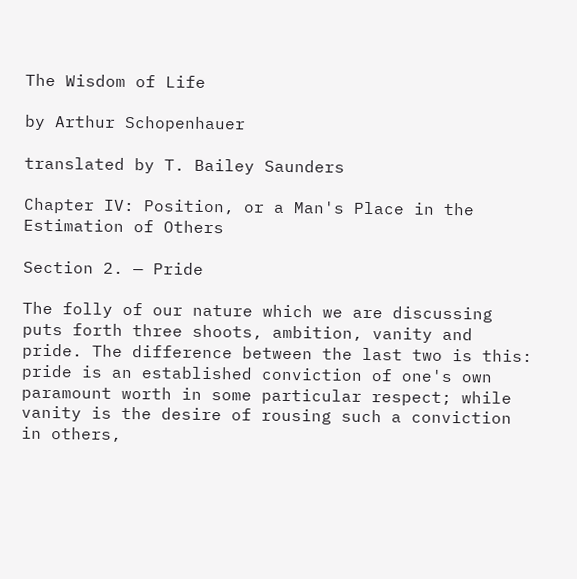The Wisdom of Life

by Arthur Schopenhauer

translated by T. Bailey Saunders

Chapter IV: Position, or a Man's Place in the Estimation of Others

Section 2. — Pride

The folly of our nature which we are discussing puts forth three shoots, ambition, vanity and pride. The difference between the last two is this: pride is an established conviction of one's own paramount worth in some particular respect; while vanity is the desire of rousing such a conviction in others,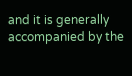and it is generally accompanied by the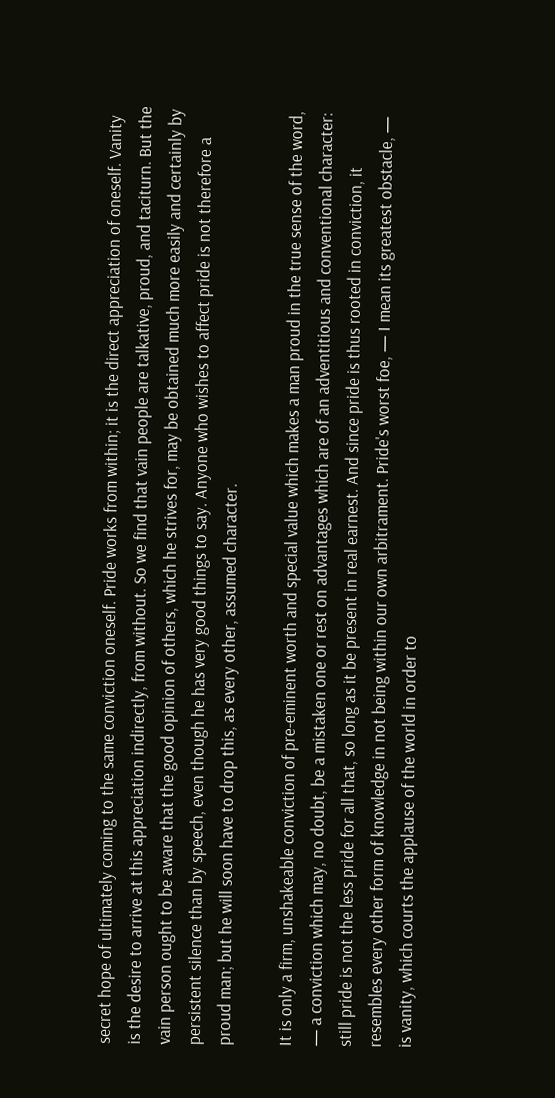secret hope of ultimately coming to the same conviction oneself. Pride works from within; it is the direct appreciation of oneself. Vanity is the desire to arrive at this appreciation indirectly, from without. So we find that vain people are talkative, proud, and taciturn. But the vain person ought to be aware that the good opinion of others, which he strives for, may be obtained much more easily and certainly by persistent silence than by speech, even though he has very good things to say. Anyone who wishes to affect pride is not therefore a proud man; but he will soon have to drop this, as every other, assumed character.

It is only a firm, unshakeable conviction of pre-eminent worth and special value which makes a man proud in the true sense of the word, — a conviction which may, no doubt, be a mistaken one or rest on advantages which are of an adventitious and conventional character: still pride is not the less pride for all that, so long as it be present in real earnest. And since pride is thus rooted in conviction, it resembles every other form of knowledge in not being within our own arbitrament. Pride's worst foe, — I mean its greatest obstacle, — is vanity, which courts the applause of the world in order to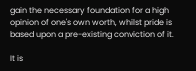gain the necessary foundation for a high opinion of one's own worth, whilst pride is based upon a pre-existing conviction of it.

It is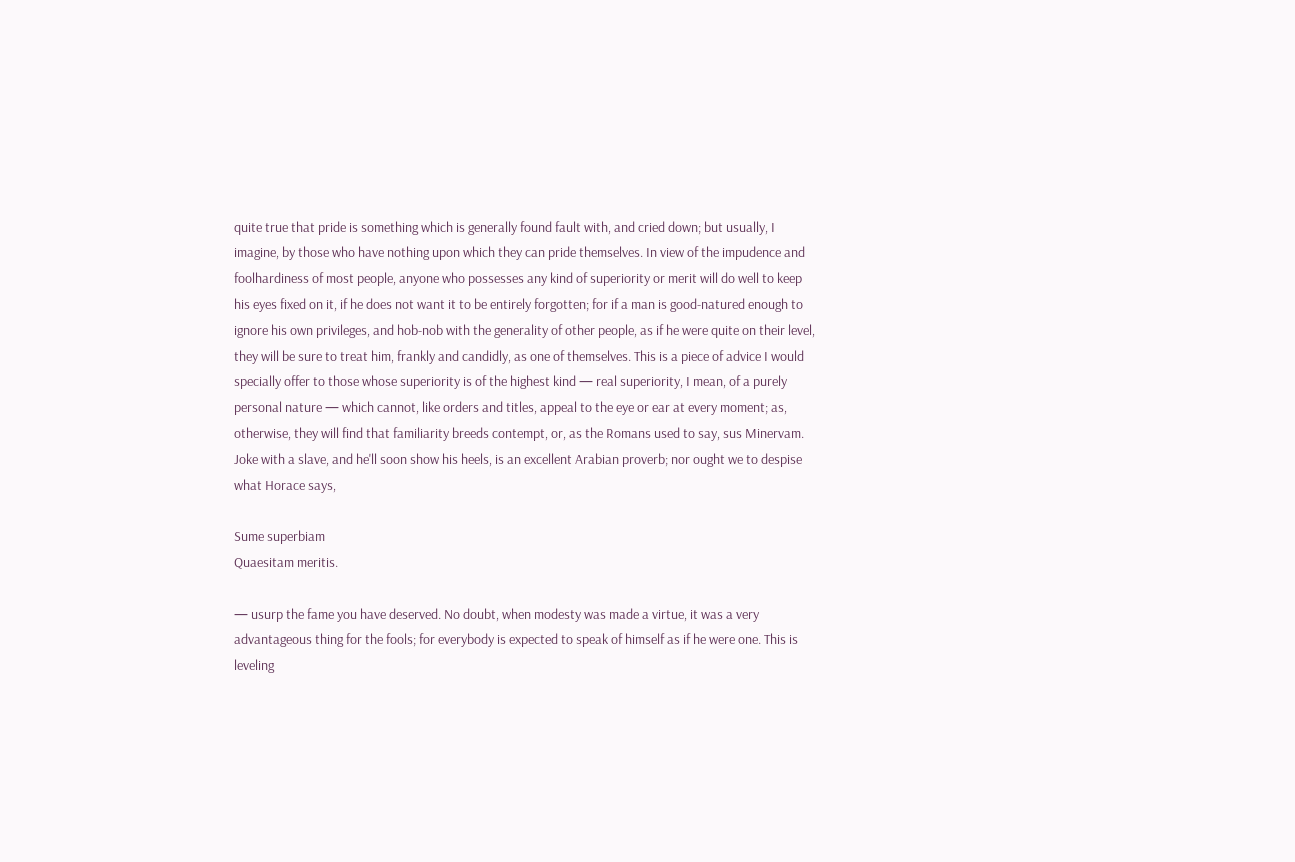quite true that pride is something which is generally found fault with, and cried down; but usually, I imagine, by those who have nothing upon which they can pride themselves. In view of the impudence and foolhardiness of most people, anyone who possesses any kind of superiority or merit will do well to keep his eyes fixed on it, if he does not want it to be entirely forgotten; for if a man is good-natured enough to ignore his own privileges, and hob-nob with the generality of other people, as if he were quite on their level, they will be sure to treat him, frankly and candidly, as one of themselves. This is a piece of advice I would specially offer to those whose superiority is of the highest kind — real superiority, I mean, of a purely personal nature — which cannot, like orders and titles, appeal to the eye or ear at every moment; as, otherwise, they will find that familiarity breeds contempt, or, as the Romans used to say, sus Minervam. Joke with a slave, and he'll soon show his heels, is an excellent Arabian proverb; nor ought we to despise what Horace says,

Sume superbiam
Quaesitam meritis.

— usurp the fame you have deserved. No doubt, when modesty was made a virtue, it was a very advantageous thing for the fools; for everybody is expected to speak of himself as if he were one. This is leveling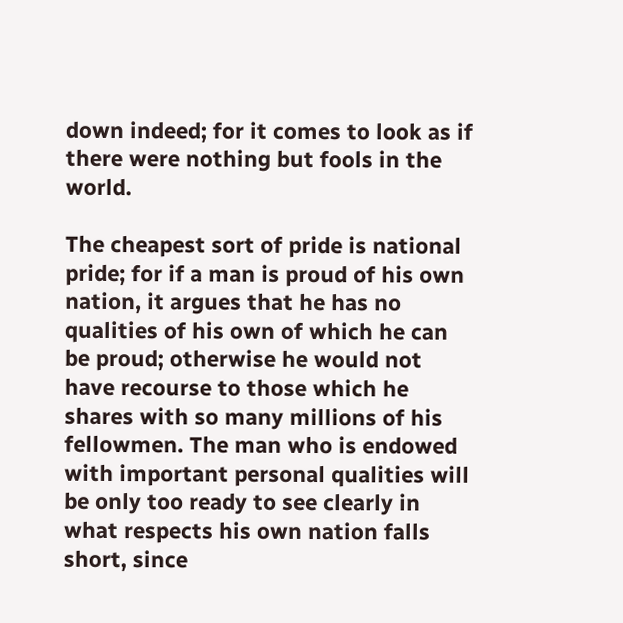down indeed; for it comes to look as if there were nothing but fools in the world.

The cheapest sort of pride is national pride; for if a man is proud of his own nation, it argues that he has no qualities of his own of which he can be proud; otherwise he would not have recourse to those which he shares with so many millions of his fellowmen. The man who is endowed with important personal qualities will be only too ready to see clearly in what respects his own nation falls short, since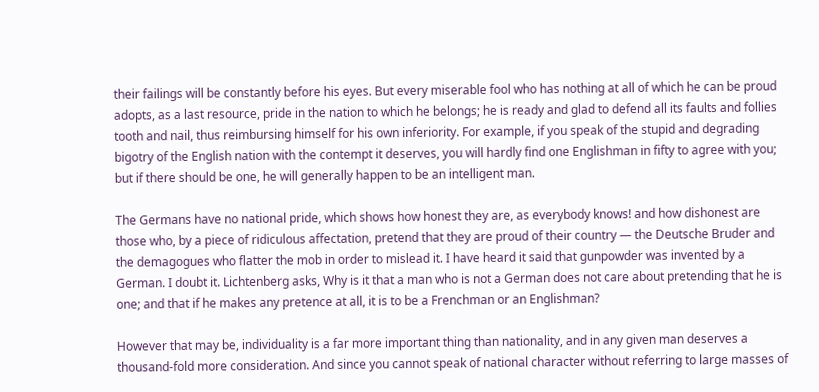their failings will be constantly before his eyes. But every miserable fool who has nothing at all of which he can be proud adopts, as a last resource, pride in the nation to which he belongs; he is ready and glad to defend all its faults and follies tooth and nail, thus reimbursing himself for his own inferiority. For example, if you speak of the stupid and degrading bigotry of the English nation with the contempt it deserves, you will hardly find one Englishman in fifty to agree with you; but if there should be one, he will generally happen to be an intelligent man.

The Germans have no national pride, which shows how honest they are, as everybody knows! and how dishonest are those who, by a piece of ridiculous affectation, pretend that they are proud of their country — the Deutsche Bruder and the demagogues who flatter the mob in order to mislead it. I have heard it said that gunpowder was invented by a German. I doubt it. Lichtenberg asks, Why is it that a man who is not a German does not care about pretending that he is one; and that if he makes any pretence at all, it is to be a Frenchman or an Englishman?

However that may be, individuality is a far more important thing than nationality, and in any given man deserves a thousand-fold more consideration. And since you cannot speak of national character without referring to large masses of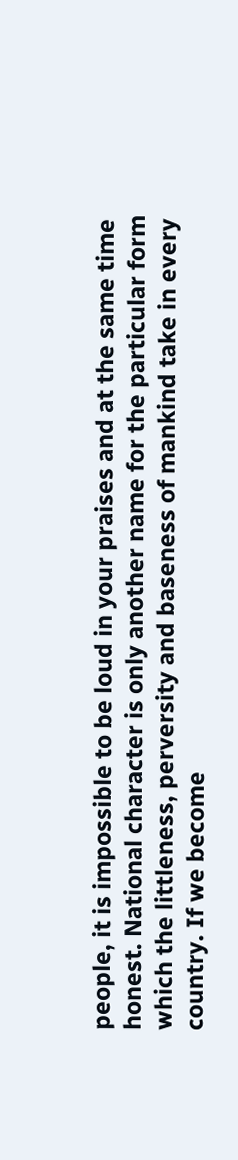people, it is impossible to be loud in your praises and at the same time honest. National character is only another name for the particular form which the littleness, perversity and baseness of mankind take in every country. If we become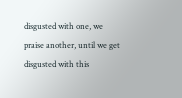disgusted with one, we praise another, until we get disgusted with this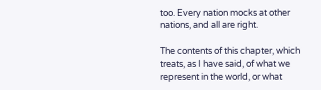too. Every nation mocks at other nations, and all are right.

The contents of this chapter, which treats, as I have said, of what we represent in the world, or what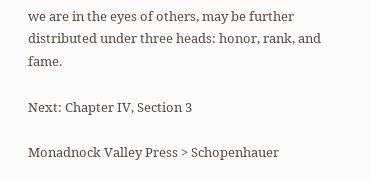we are in the eyes of others, may be further distributed under three heads: honor, rank, and fame.

Next: Chapter IV, Section 3

Monadnock Valley Press > Schopenhauer